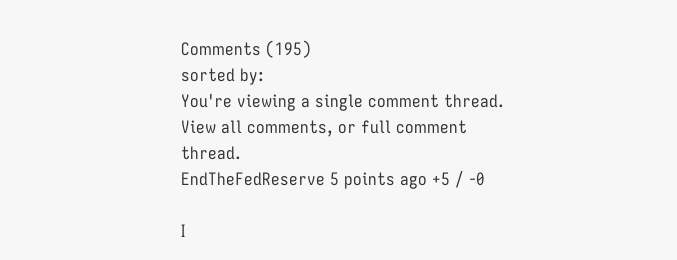Comments (195)
sorted by:
You're viewing a single comment thread. View all comments, or full comment thread.
EndTheFedReserve 5 points ago +5 / -0

I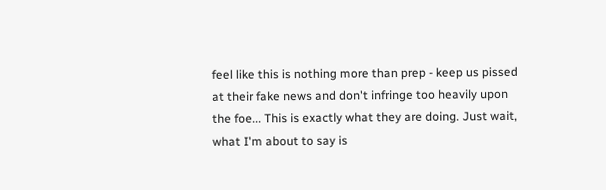feel like this is nothing more than prep - keep us pissed at their fake news and don't infringe too heavily upon the foe... This is exactly what they are doing. Just wait, what I'm about to say is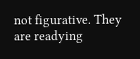not figurative. They are readying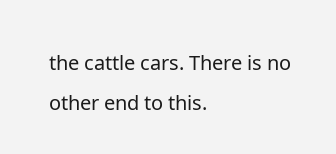the cattle cars. There is no other end to this.